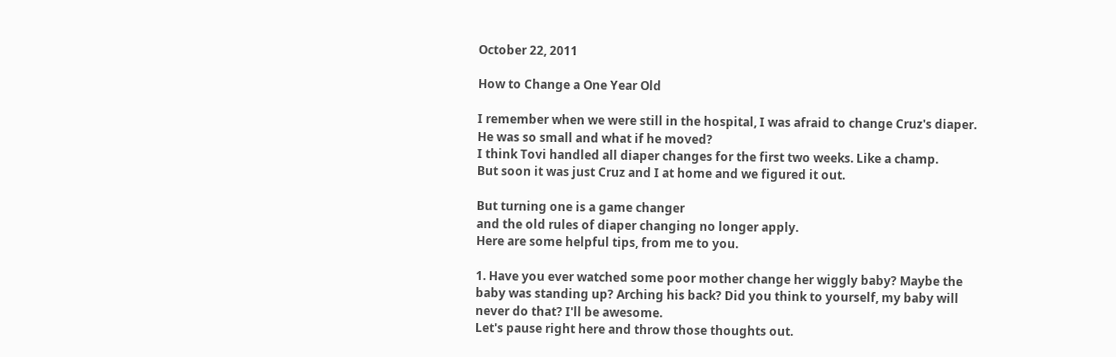October 22, 2011

How to Change a One Year Old

I remember when we were still in the hospital, I was afraid to change Cruz's diaper. He was so small and what if he moved?
I think Tovi handled all diaper changes for the first two weeks. Like a champ.
But soon it was just Cruz and I at home and we figured it out.

But turning one is a game changer
and the old rules of diaper changing no longer apply.
Here are some helpful tips, from me to you.

1. Have you ever watched some poor mother change her wiggly baby? Maybe the baby was standing up? Arching his back? Did you think to yourself, my baby will never do that? I'll be awesome.
Let's pause right here and throw those thoughts out.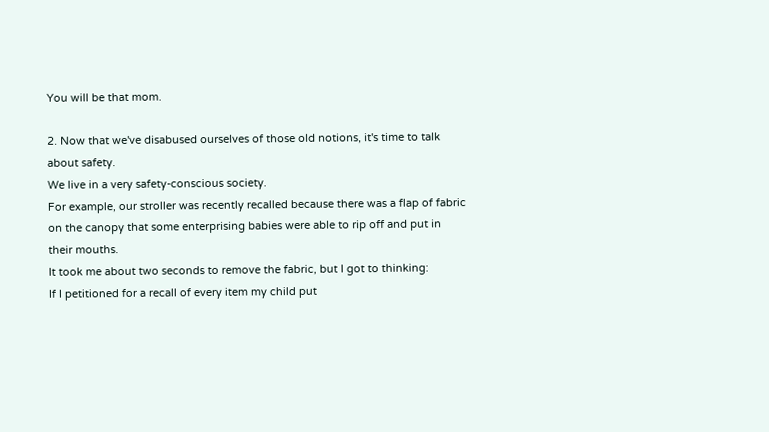You will be that mom.

2. Now that we've disabused ourselves of those old notions, it's time to talk about safety.
We live in a very safety-conscious society.
For example, our stroller was recently recalled because there was a flap of fabric on the canopy that some enterprising babies were able to rip off and put in their mouths.
It took me about two seconds to remove the fabric, but I got to thinking:
If I petitioned for a recall of every item my child put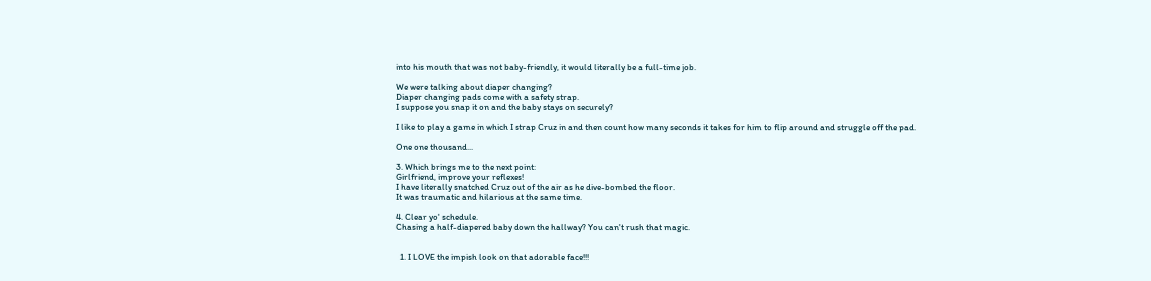into his mouth that was not baby-friendly, it would literally be a full-time job.

We were talking about diaper changing?
Diaper changing pads come with a safety strap.
I suppose you snap it on and the baby stays on securely?

I like to play a game in which I strap Cruz in and then count how many seconds it takes for him to flip around and struggle off the pad.

One one thousand...

3. Which brings me to the next point:
Girlfriend, improve your reflexes!
I have literally snatched Cruz out of the air as he dive-bombed the floor.
It was traumatic and hilarious at the same time.

4. Clear yo' schedule.
Chasing a half-diapered baby down the hallway? You can't rush that magic.


  1. I LOVE the impish look on that adorable face!!!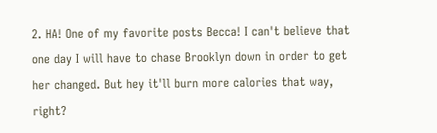2. HA! One of my favorite posts Becca! I can't believe that one day I will have to chase Brooklyn down in order to get her changed. But hey it'll burn more calories that way, right?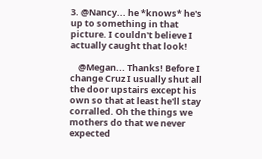3. @Nancy... he *knows* he's up to something in that picture. I couldn't believe I actually caught that look!

    @Megan... Thanks! Before I change Cruz I usually shut all the door upstairs except his own so that at least he'll stay corralled. Oh the things we mothers do that we never expected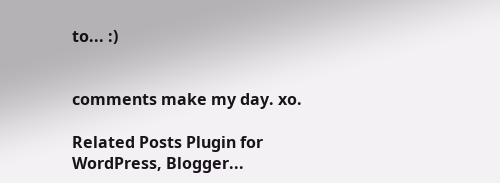to... :)


comments make my day. xo.

Related Posts Plugin for WordPress, Blogger...